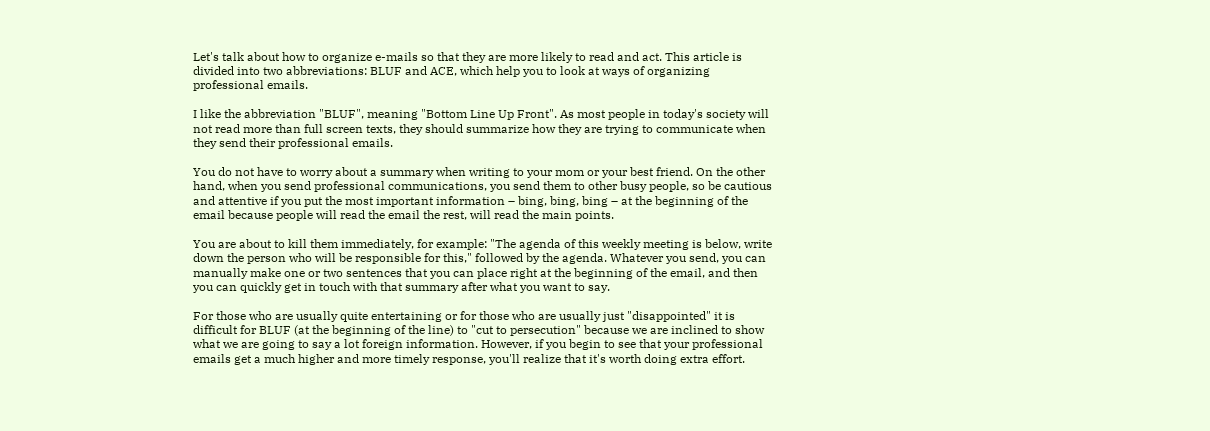Let's talk about how to organize e-mails so that they are more likely to read and act. This article is divided into two abbreviations: BLUF and ACE, which help you to look at ways of organizing professional emails.

I like the abbreviation "BLUF", meaning "Bottom Line Up Front". As most people in today's society will not read more than full screen texts, they should summarize how they are trying to communicate when they send their professional emails.

You do not have to worry about a summary when writing to your mom or your best friend. On the other hand, when you send professional communications, you send them to other busy people, so be cautious and attentive if you put the most important information – bing, bing, bing – at the beginning of the email because people will read the email the rest, will read the main points.

You are about to kill them immediately, for example: "The agenda of this weekly meeting is below, write down the person who will be responsible for this," followed by the agenda. Whatever you send, you can manually make one or two sentences that you can place right at the beginning of the email, and then you can quickly get in touch with that summary after what you want to say.

For those who are usually quite entertaining or for those who are usually just "disappointed" it is difficult for BLUF (at the beginning of the line) to "cut to persecution" because we are inclined to show what we are going to say a lot foreign information. However, if you begin to see that your professional emails get a much higher and more timely response, you'll realize that it's worth doing extra effort.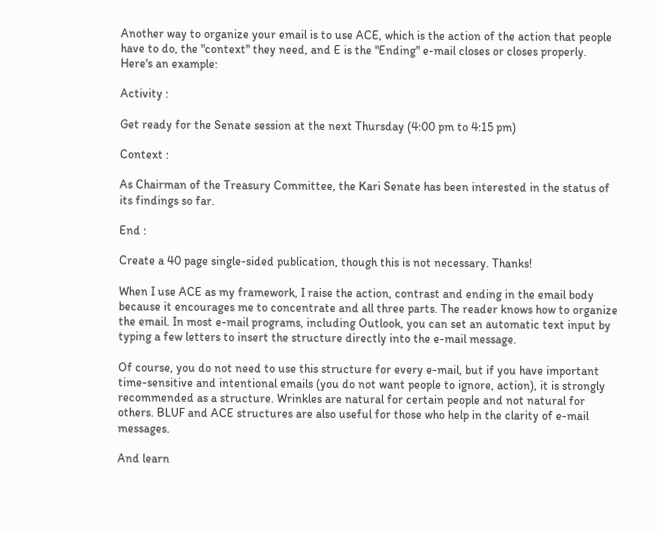Another way to organize your email is to use ACE, which is the action of the action that people have to do, the "context" they need, and E is the "Ending" e-mail closes or closes properly. Here's an example:

Activity :

Get ready for the Senate session at the next Thursday (4:00 pm to 4:15 pm)

Context :

As Chairman of the Treasury Committee, the Kari Senate has been interested in the status of its findings so far.

End :

Create a 40 page single-sided publication, though this is not necessary. Thanks!

When I use ACE as my framework, I raise the action, contrast and ending in the email body because it encourages me to concentrate and all three parts. The reader knows how to organize the email. In most e-mail programs, including Outlook, you can set an automatic text input by typing a few letters to insert the structure directly into the e-mail message.

Of course, you do not need to use this structure for every e-mail, but if you have important time-sensitive and intentional emails (you do not want people to ignore, action), it is strongly recommended as a structure. Wrinkles are natural for certain people and not natural for others. BLUF and ACE structures are also useful for those who help in the clarity of e-mail messages.

And learn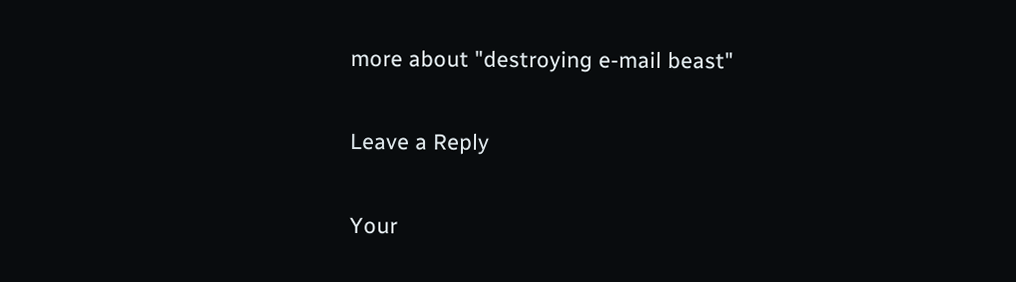more about "destroying e-mail beast"

Leave a Reply

Your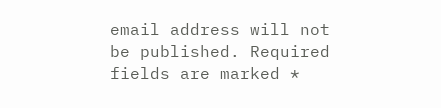email address will not be published. Required fields are marked *